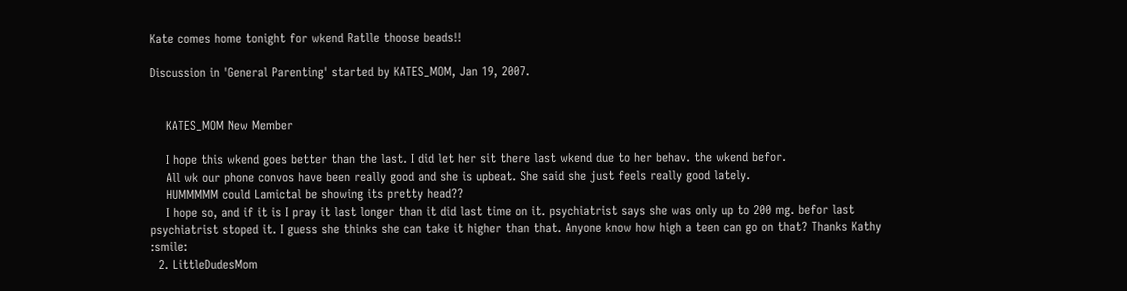Kate comes home tonight for wkend Ratlle thoose beads!!

Discussion in 'General Parenting' started by KATES_MOM, Jan 19, 2007.


    KATES_MOM New Member

    I hope this wkend goes better than the last. I did let her sit there last wkend due to her behav. the wkend befor.
    All wk our phone convos have been really good and she is upbeat. She said she just feels really good lately.
    HUMMMMM could Lamictal be showing its pretty head??
    I hope so, and if it is I pray it last longer than it did last time on it. psychiatrist says she was only up to 200 mg. befor last psychiatrist stoped it. I guess she thinks she can take it higher than that. Anyone know how high a teen can go on that? Thanks Kathy :smile:
  2. LittleDudesMom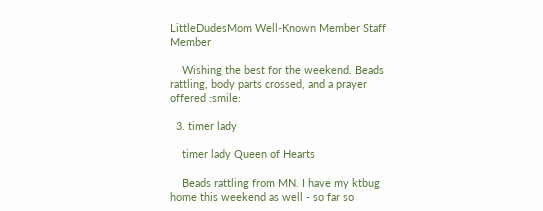LittleDudesMom Well-Known Member Staff Member

    Wishing the best for the weekend. Beads rattling, body parts crossed, and a prayer offered :smile:

  3. timer lady

    timer lady Queen of Hearts

    Beads rattling from MN. I have my ktbug home this weekend as well - so far so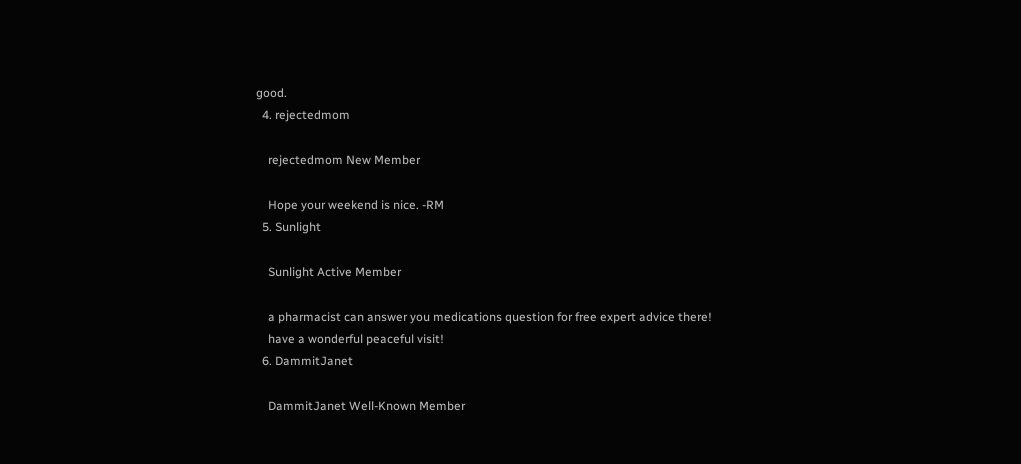good.
  4. rejectedmom

    rejectedmom New Member

    Hope your weekend is nice. -RM
  5. Sunlight

    Sunlight Active Member

    a pharmacist can answer you medications question for free expert advice there!
    have a wonderful peaceful visit!
  6. DammitJanet

    DammitJanet Well-Known Member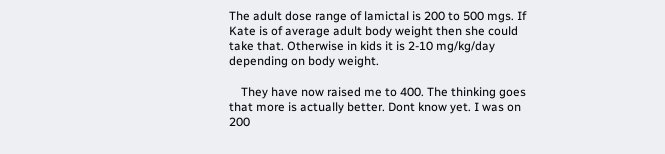The adult dose range of lamictal is 200 to 500 mgs. If Kate is of average adult body weight then she could take that. Otherwise in kids it is 2-10 mg/kg/day depending on body weight.

    They have now raised me to 400. The thinking goes that more is actually better. Dont know yet. I was on 200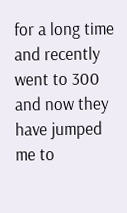for a long time and recently went to 300 and now they have jumped me to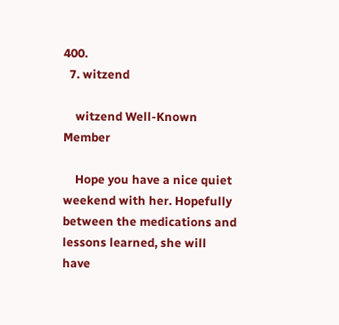400.
  7. witzend

    witzend Well-Known Member

    Hope you have a nice quiet weekend with her. Hopefully between the medications and lessons learned, she will have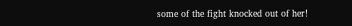some of the fight knocked out of her!